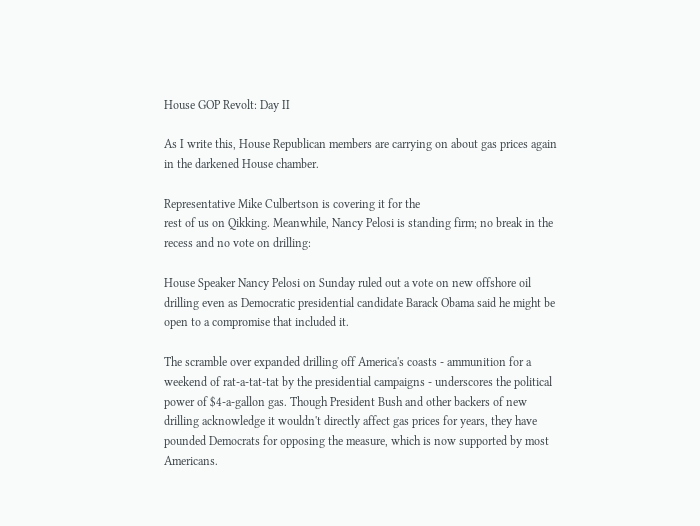House GOP Revolt: Day II

As I write this, House Republican members are carrying on about gas prices again in the darkened House chamber.

Representative Mike Culbertson is covering it for the
rest of us on Qikking. Meanwhile, Nancy Pelosi is standing firm; no break in the recess and no vote on drilling:

House Speaker Nancy Pelosi on Sunday ruled out a vote on new offshore oil drilling even as Democratic presidential candidate Barack Obama said he might be open to a compromise that included it.

The scramble over expanded drilling off America's coasts - ammunition for a weekend of rat-a-tat-tat by the presidential campaigns - underscores the political power of $4-a-gallon gas. Though President Bush and other backers of new drilling acknowledge it wouldn't directly affect gas prices for years, they have pounded Democrats for opposing the measure, which is now supported by most Americans.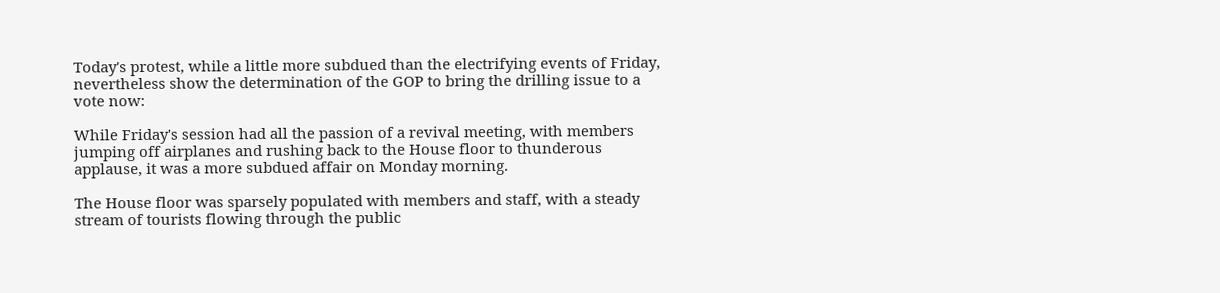Today's protest, while a little more subdued than the electrifying events of Friday, nevertheless show the determination of the GOP to bring the drilling issue to a vote now:

While Friday's session had all the passion of a revival meeting, with members jumping off airplanes and rushing back to the House floor to thunderous applause, it was a more subdued affair on Monday morning.

The House floor was sparsely populated with members and staff, with a steady stream of tourists flowing through the public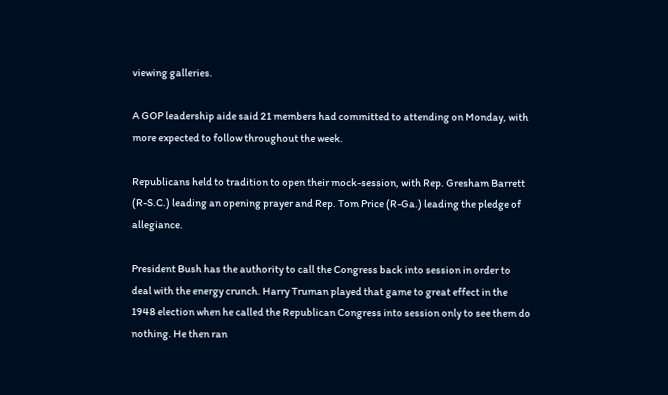viewing galleries.

A GOP leadership aide said 21 members had committed to attending on Monday, with more expected to follow throughout the week.

Republicans held to tradition to open their mock-session, with Rep. Gresham Barrett (R-S.C.) leading an opening prayer and Rep. Tom Price (R-Ga.) leading the pledge of allegiance.

President Bush has the authority to call the Congress back into session in order to deal with the energy crunch. Harry Truman played that game to great effect in the 1948 election when he called the Republican Congress into session only to see them do nothing. He then ran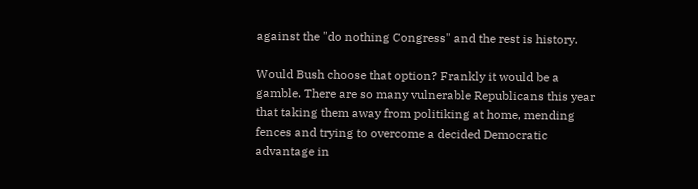against the "do nothing Congress" and the rest is history.

Would Bush choose that option? Frankly it would be a gamble. There are so many vulnerable Republicans this year that taking them away from politiking at home, mending fences and trying to overcome a decided Democratic advantage in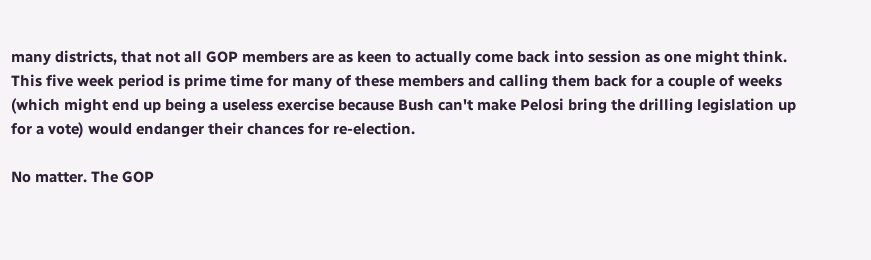many districts, that not all GOP members are as keen to actually come back into session as one might think. This five week period is prime time for many of these members and calling them back for a couple of weeks (which might end up being a useless exercise because Bush can't make Pelosi bring the drilling legislation up for a vote) would endanger their chances for re-election.

No matter. The GOP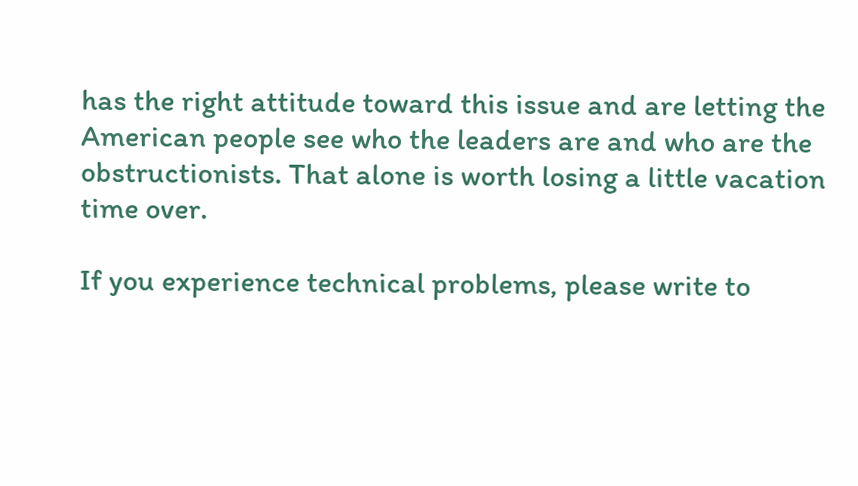has the right attitude toward this issue and are letting the American people see who the leaders are and who are the obstructionists. That alone is worth losing a little vacation time over.

If you experience technical problems, please write to